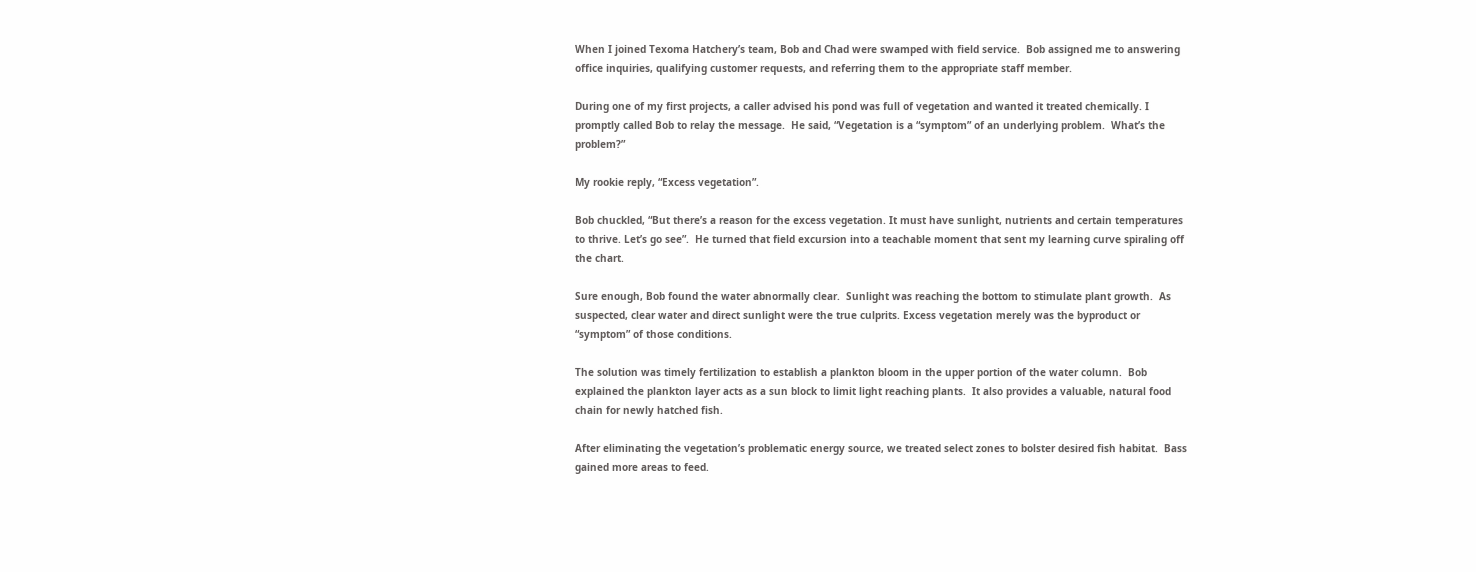When I joined Texoma Hatchery’s team, Bob and Chad were swamped with field service.  Bob assigned me to answering office inquiries, qualifying customer requests, and referring them to the appropriate staff member.

During one of my first projects, a caller advised his pond was full of vegetation and wanted it treated chemically. I promptly called Bob to relay the message.  He said, “Vegetation is a “symptom” of an underlying problem.  What’s the problem?”

My rookie reply, “Excess vegetation”.

Bob chuckled, “But there’s a reason for the excess vegetation. It must have sunlight, nutrients and certain temperatures to thrive. Let’s go see”.  He turned that field excursion into a teachable moment that sent my learning curve spiraling off the chart.

Sure enough, Bob found the water abnormally clear.  Sunlight was reaching the bottom to stimulate plant growth.  As suspected, clear water and direct sunlight were the true culprits. Excess vegetation merely was the byproduct or “symptom” of those conditions.

The solution was timely fertilization to establish a plankton bloom in the upper portion of the water column.  Bob explained the plankton layer acts as a sun block to limit light reaching plants.  It also provides a valuable, natural food chain for newly hatched fish.

After eliminating the vegetation’s problematic energy source, we treated select zones to bolster desired fish habitat.  Bass gained more areas to feed.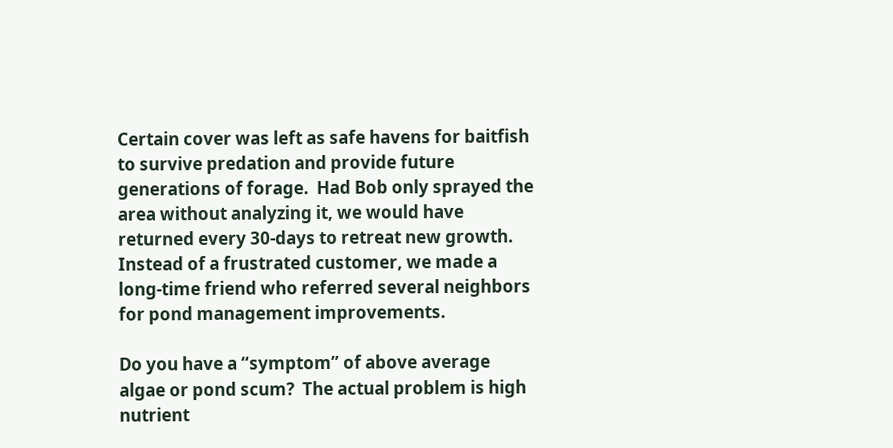Certain cover was left as safe havens for baitfish to survive predation and provide future generations of forage.  Had Bob only sprayed the area without analyzing it, we would have returned every 30-days to retreat new growth. Instead of a frustrated customer, we made a long-time friend who referred several neighbors for pond management improvements.

Do you have a “symptom” of above average algae or pond scum?  The actual problem is high nutrient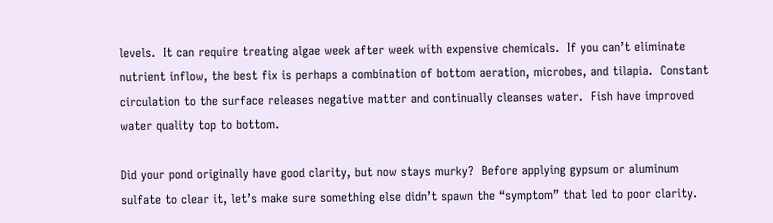levels.  It can require treating algae week after week with expensive chemicals.  If you can’t eliminate nutrient inflow, the best fix is perhaps a combination of bottom aeration, microbes, and tilapia.  Constant circulation to the surface releases negative matter and continually cleanses water.  Fish have improved water quality top to bottom.

Did your pond originally have good clarity, but now stays murky?  Before applying gypsum or aluminum sulfate to clear it, let’s make sure something else didn’t spawn the “symptom” that led to poor clarity.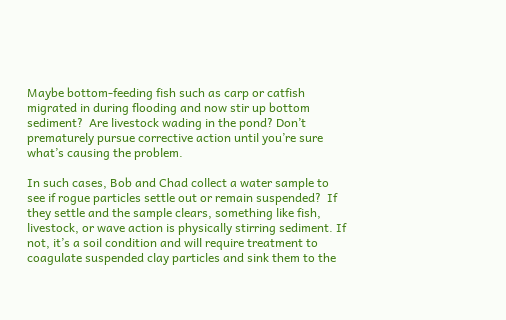Maybe bottom-feeding fish such as carp or catfish migrated in during flooding and now stir up bottom sediment?  Are livestock wading in the pond? Don’t prematurely pursue corrective action until you’re sure what’s causing the problem.

In such cases, Bob and Chad collect a water sample to see if rogue particles settle out or remain suspended?  If they settle and the sample clears, something like fish, livestock, or wave action is physically stirring sediment. If not, it’s a soil condition and will require treatment to coagulate suspended clay particles and sink them to the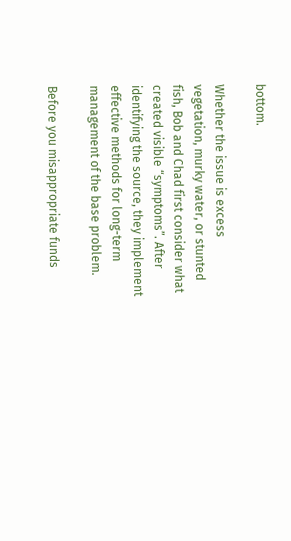bottom.

Whether the issue is excess vegetation, murky water, or stunted fish, Bob and Chad first consider what created visible “symptoms”. After identifying the source, they implement effective methods for long-term management of the base problem.

Before you misappropriate funds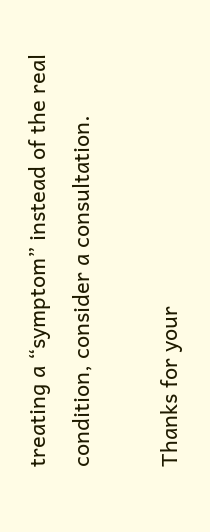treating a “symptom” instead of the real condition, consider a consultation.

Thanks for your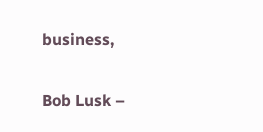business,

Bob Lusk –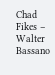Chad Fikes – Walter Bassano